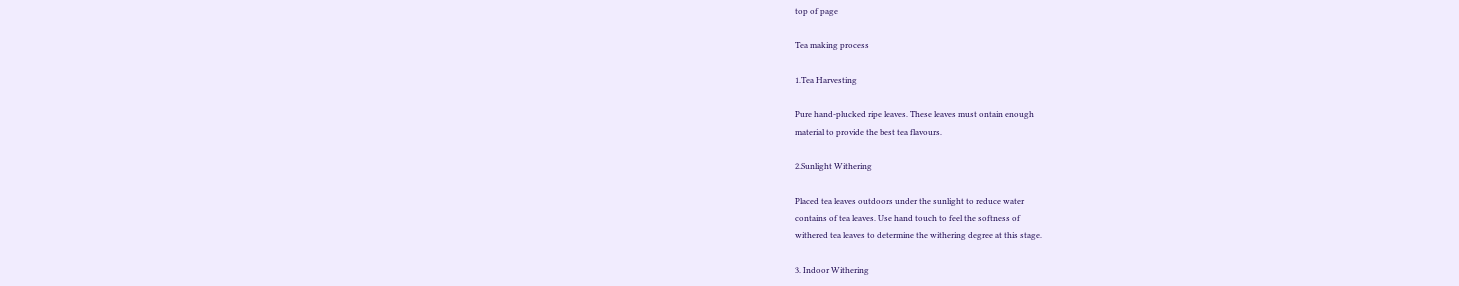top of page

Tea making process

1.Tea Harvesting

Pure hand-plucked ripe leaves. These leaves must ontain enough
material to provide the best tea flavours.

2.Sunlight Withering

Placed tea leaves outdoors under the sunlight to reduce water
contains of tea leaves. Use hand touch to feel the softness of
withered tea leaves to determine the withering degree at this stage.

3. Indoor Withering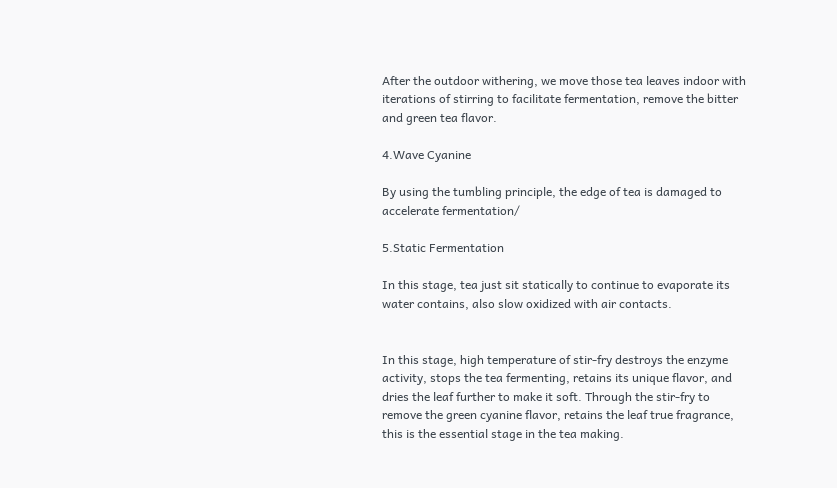After the outdoor withering, we move those tea leaves indoor with
iterations of stirring to facilitate fermentation, remove the bitter
and green tea flavor.

4.Wave Cyanine

By using the tumbling principle, the edge of tea is damaged to
accelerate fermentation/

5.Static Fermentation

In this stage, tea just sit statically to continue to evaporate its
water contains, also slow oxidized with air contacts.


In this stage, high temperature of stir-fry destroys the enzyme
activity, stops the tea fermenting, retains its unique flavor, and
dries the leaf further to make it soft. Through the stir-fry to
remove the green cyanine flavor, retains the leaf true fragrance,
this is the essential stage in the tea making.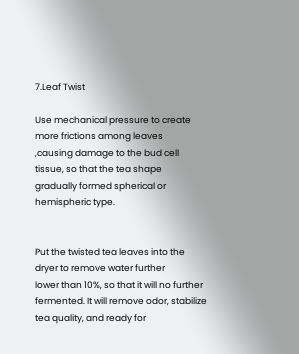7.Leaf Twist

Use mechanical pressure to create more frictions among leaves
,causing damage to the bud cell tissue, so that the tea shape
gradually formed spherical or hemispheric type.


Put the twisted tea leaves into the dryer to remove water further
lower than 10%, so that it will no further fermented. It will remove odor, stabilize tea quality, and ready for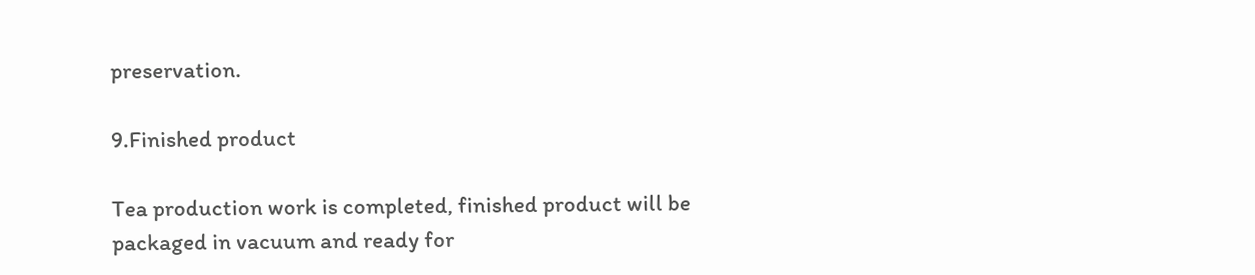preservation.

9.Finished product

Tea production work is completed, finished product will be
packaged in vacuum and ready for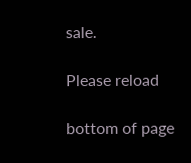sale.

Please reload

bottom of page